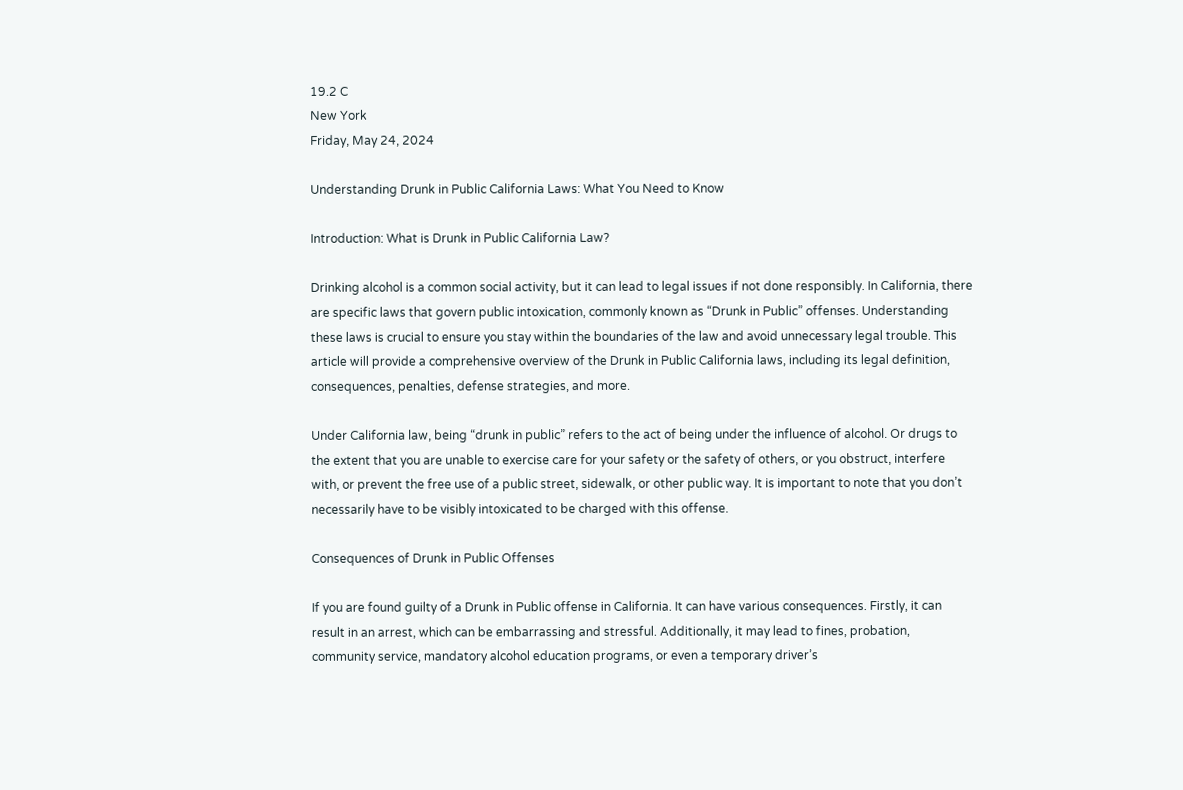19.2 C
New York
Friday, May 24, 2024

Understanding Drunk in Public California Laws: What You Need to Know

Introduction: What is Drunk in Public California Law?

Drinking alcohol is a common social activity, but it can lead to legal issues if not done responsibly. In California, there are specific laws that govern public intoxication, commonly known as “Drunk in Public” offenses. Understanding these laws is crucial to ensure you stay within the boundaries of the law and avoid unnecessary legal trouble. This article will provide a comprehensive overview of the Drunk in Public California laws, including its legal definition, consequences, penalties, defense strategies, and more.

Under California law, being “drunk in public” refers to the act of being under the influence of alcohol. Or drugs to the extent that you are unable to exercise care for your safety or the safety of others, or you obstruct, interfere with, or prevent the free use of a public street, sidewalk, or other public way. It is important to note that you don’t necessarily have to be visibly intoxicated to be charged with this offense.

Consequences of Drunk in Public Offenses

If you are found guilty of a Drunk in Public offense in California. It can have various consequences. Firstly, it can result in an arrest, which can be embarrassing and stressful. Additionally, it may lead to fines, probation, community service, mandatory alcohol education programs, or even a temporary driver’s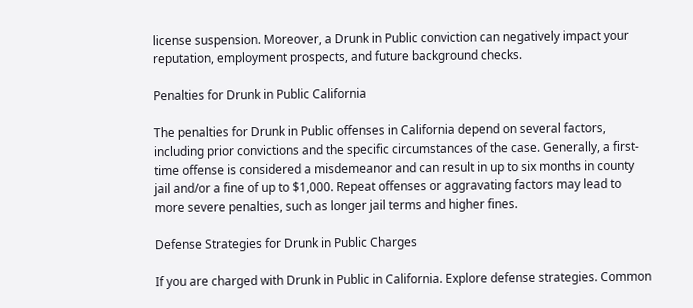license suspension. Moreover, a Drunk in Public conviction can negatively impact your reputation, employment prospects, and future background checks.

Penalties for Drunk in Public California

The penalties for Drunk in Public offenses in California depend on several factors, including prior convictions and the specific circumstances of the case. Generally, a first-time offense is considered a misdemeanor and can result in up to six months in county jail and/or a fine of up to $1,000. Repeat offenses or aggravating factors may lead to more severe penalties, such as longer jail terms and higher fines.

Defense Strategies for Drunk in Public Charges

If you are charged with Drunk in Public in California. Explore defense strategies. Common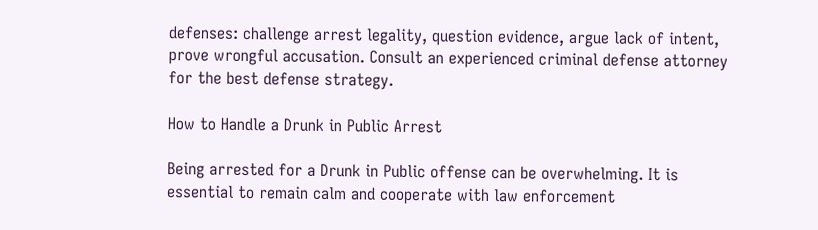defenses: challenge arrest legality, question evidence, argue lack of intent, prove wrongful accusation. Consult an experienced criminal defense attorney for the best defense strategy.

How to Handle a Drunk in Public Arrest

Being arrested for a Drunk in Public offense can be overwhelming. It is essential to remain calm and cooperate with law enforcement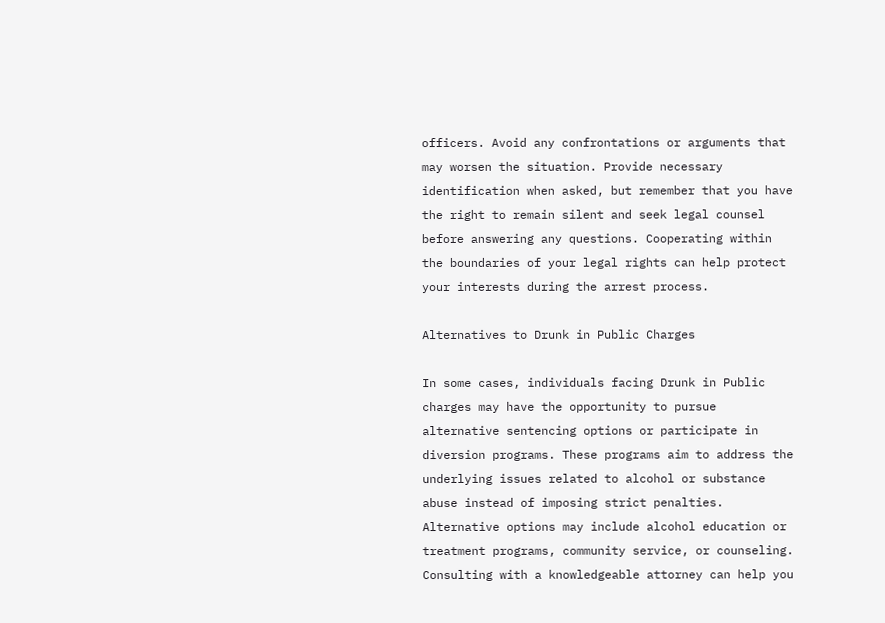officers. Avoid any confrontations or arguments that may worsen the situation. Provide necessary identification when asked, but remember that you have the right to remain silent and seek legal counsel before answering any questions. Cooperating within the boundaries of your legal rights can help protect your interests during the arrest process.

Alternatives to Drunk in Public Charges

In some cases, individuals facing Drunk in Public charges may have the opportunity to pursue alternative sentencing options or participate in diversion programs. These programs aim to address the underlying issues related to alcohol or substance abuse instead of imposing strict penalties. Alternative options may include alcohol education or treatment programs, community service, or counseling. Consulting with a knowledgeable attorney can help you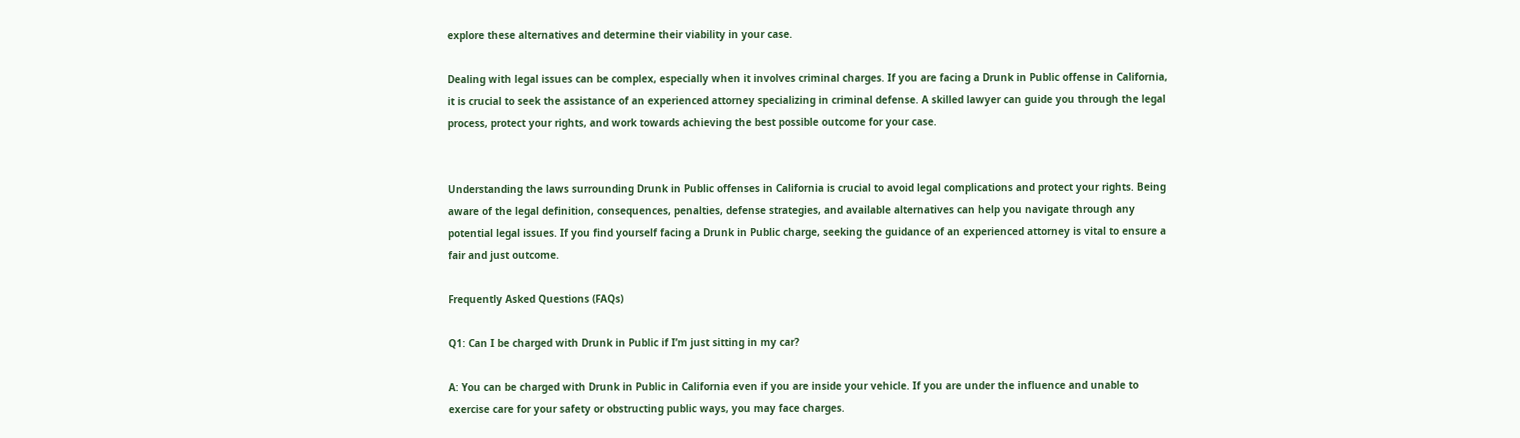explore these alternatives and determine their viability in your case.

Dealing with legal issues can be complex, especially when it involves criminal charges. If you are facing a Drunk in Public offense in California, it is crucial to seek the assistance of an experienced attorney specializing in criminal defense. A skilled lawyer can guide you through the legal process, protect your rights, and work towards achieving the best possible outcome for your case.


Understanding the laws surrounding Drunk in Public offenses in California is crucial to avoid legal complications and protect your rights. Being aware of the legal definition, consequences, penalties, defense strategies, and available alternatives can help you navigate through any potential legal issues. If you find yourself facing a Drunk in Public charge, seeking the guidance of an experienced attorney is vital to ensure a fair and just outcome.

Frequently Asked Questions (FAQs)

Q1: Can I be charged with Drunk in Public if I’m just sitting in my car?

A: You can be charged with Drunk in Public in California even if you are inside your vehicle. If you are under the influence and unable to exercise care for your safety or obstructing public ways, you may face charges.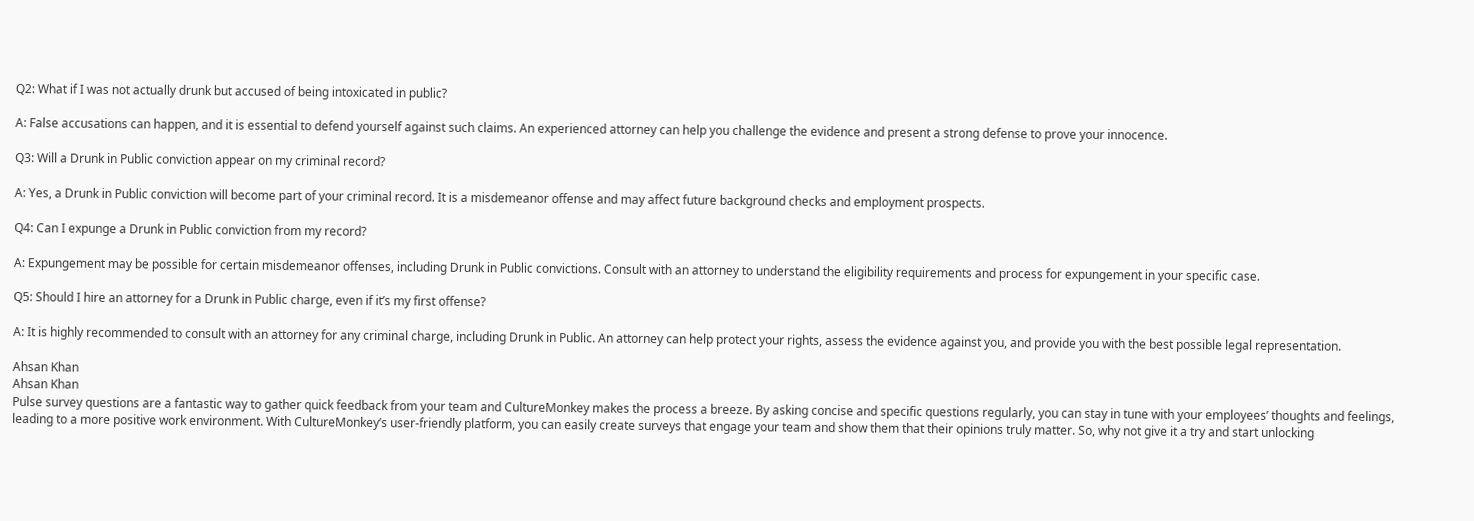Q2: What if I was not actually drunk but accused of being intoxicated in public?

A: False accusations can happen, and it is essential to defend yourself against such claims. An experienced attorney can help you challenge the evidence and present a strong defense to prove your innocence.

Q3: Will a Drunk in Public conviction appear on my criminal record?

A: Yes, a Drunk in Public conviction will become part of your criminal record. It is a misdemeanor offense and may affect future background checks and employment prospects.

Q4: Can I expunge a Drunk in Public conviction from my record?

A: Expungement may be possible for certain misdemeanor offenses, including Drunk in Public convictions. Consult with an attorney to understand the eligibility requirements and process for expungement in your specific case.

Q5: Should I hire an attorney for a Drunk in Public charge, even if it’s my first offense?

A: It is highly recommended to consult with an attorney for any criminal charge, including Drunk in Public. An attorney can help protect your rights, assess the evidence against you, and provide you with the best possible legal representation.

Ahsan Khan
Ahsan Khan
Pulse survey questions are a fantastic way to gather quick feedback from your team and CultureMonkey makes the process a breeze. By asking concise and specific questions regularly, you can stay in tune with your employees’ thoughts and feelings, leading to a more positive work environment. With CultureMonkey’s user-friendly platform, you can easily create surveys that engage your team and show them that their opinions truly matter. So, why not give it a try and start unlocking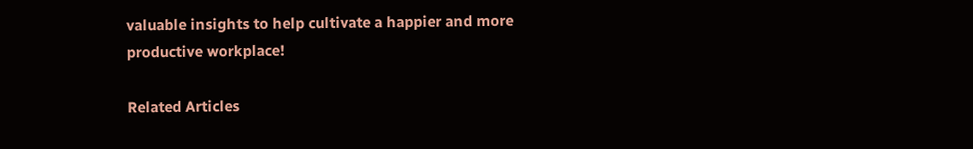valuable insights to help cultivate a happier and more productive workplace!

Related Articles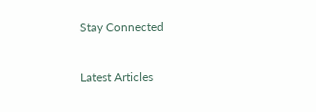Stay Connected


Latest Articles